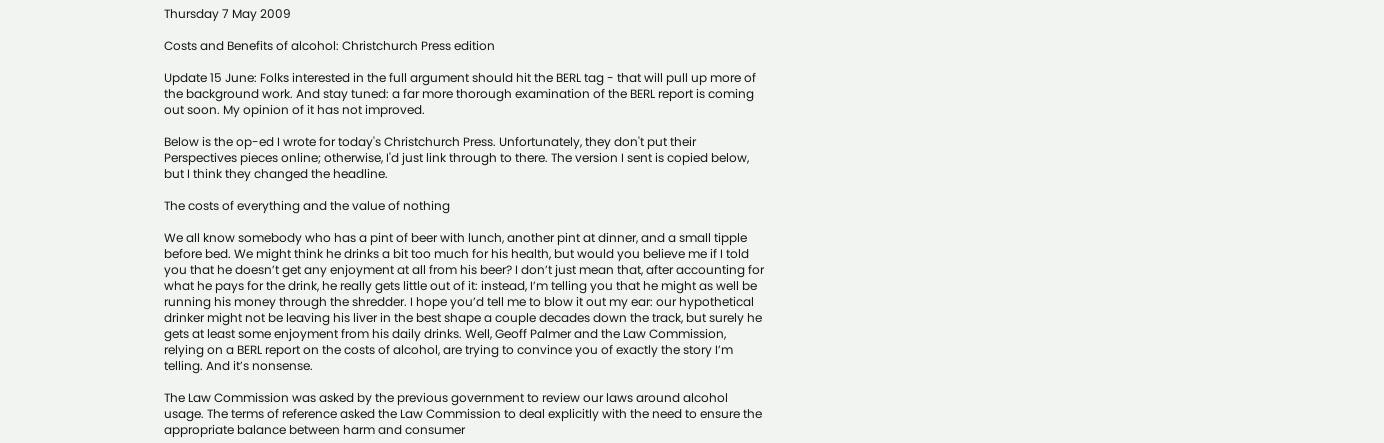Thursday 7 May 2009

Costs and Benefits of alcohol: Christchurch Press edition

Update 15 June: Folks interested in the full argument should hit the BERL tag - that will pull up more of the background work. And stay tuned: a far more thorough examination of the BERL report is coming out soon. My opinion of it has not improved.

Below is the op-ed I wrote for today's Christchurch Press. Unfortunately, they don't put their Perspectives pieces online; otherwise, I'd just link through to there. The version I sent is copied below, but I think they changed the headline.

The costs of everything and the value of nothing

We all know somebody who has a pint of beer with lunch, another pint at dinner, and a small tipple before bed. We might think he drinks a bit too much for his health, but would you believe me if I told you that he doesn’t get any enjoyment at all from his beer? I don’t just mean that, after accounting for what he pays for the drink, he really gets little out of it: instead, I’m telling you that he might as well be running his money through the shredder. I hope you’d tell me to blow it out my ear: our hypothetical drinker might not be leaving his liver in the best shape a couple decades down the track, but surely he gets at least some enjoyment from his daily drinks. Well, Geoff Palmer and the Law Commission, relying on a BERL report on the costs of alcohol, are trying to convince you of exactly the story I’m telling. And it’s nonsense.

The Law Commission was asked by the previous government to review our laws around alcohol usage. The terms of reference asked the Law Commission to deal explicitly with the need to ensure the appropriate balance between harm and consumer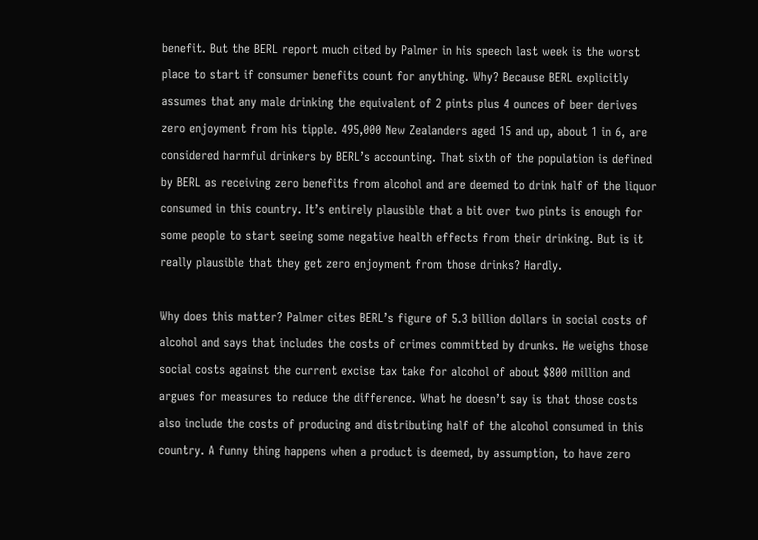benefit. But the BERL report much cited by Palmer in his speech last week is the worst place to start if consumer benefits count for anything. Why? Because BERL explicitly assumes that any male drinking the equivalent of 2 pints plus 4 ounces of beer derives zero enjoyment from his tipple. 495,000 New Zealanders aged 15 and up, about 1 in 6, are considered harmful drinkers by BERL’s accounting. That sixth of the population is defined by BERL as receiving zero benefits from alcohol and are deemed to drink half of the liquor consumed in this country. It’s entirely plausible that a bit over two pints is enough for some people to start seeing some negative health effects from their drinking. But is it really plausible that they get zero enjoyment from those drinks? Hardly.

Why does this matter? Palmer cites BERL’s figure of 5.3 billion dollars in social costs of alcohol and says that includes the costs of crimes committed by drunks. He weighs those social costs against the current excise tax take for alcohol of about $800 million and argues for measures to reduce the difference. What he doesn’t say is that those costs also include the costs of producing and distributing half of the alcohol consumed in this country. A funny thing happens when a product is deemed, by assumption, to have zero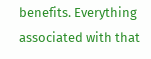benefits. Everything associated with that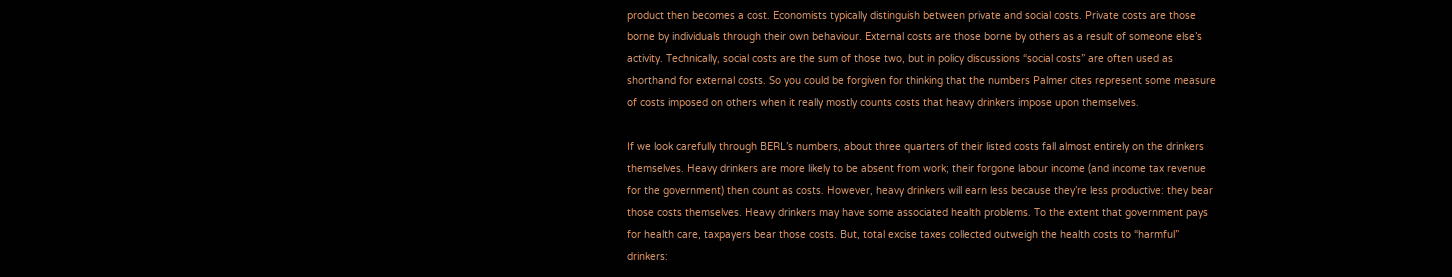product then becomes a cost. Economists typically distinguish between private and social costs. Private costs are those borne by individuals through their own behaviour. External costs are those borne by others as a result of someone else’s activity. Technically, social costs are the sum of those two, but in policy discussions “social costs” are often used as shorthand for external costs. So you could be forgiven for thinking that the numbers Palmer cites represent some measure of costs imposed on others when it really mostly counts costs that heavy drinkers impose upon themselves.

If we look carefully through BERL’s numbers, about three quarters of their listed costs fall almost entirely on the drinkers themselves. Heavy drinkers are more likely to be absent from work; their forgone labour income (and income tax revenue for the government) then count as costs. However, heavy drinkers will earn less because they’re less productive: they bear those costs themselves. Heavy drinkers may have some associated health problems. To the extent that government pays for health care, taxpayers bear those costs. But, total excise taxes collected outweigh the health costs to “harmful” drinkers: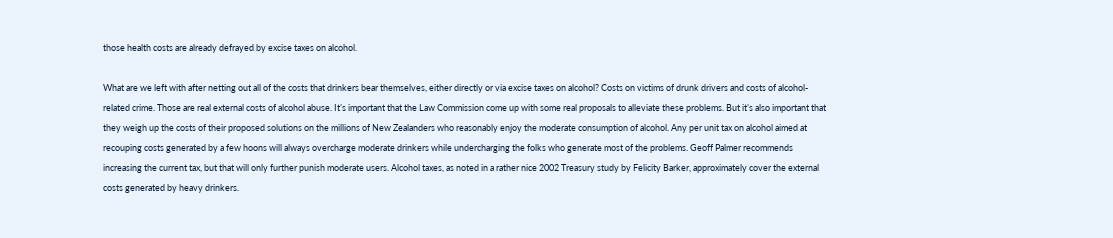those health costs are already defrayed by excise taxes on alcohol.

What are we left with after netting out all of the costs that drinkers bear themselves, either directly or via excise taxes on alcohol? Costs on victims of drunk drivers and costs of alcohol-related crime. Those are real external costs of alcohol abuse. It’s important that the Law Commission come up with some real proposals to alleviate these problems. But it’s also important that they weigh up the costs of their proposed solutions on the millions of New Zealanders who reasonably enjoy the moderate consumption of alcohol. Any per unit tax on alcohol aimed at recouping costs generated by a few hoons will always overcharge moderate drinkers while undercharging the folks who generate most of the problems. Geoff Palmer recommends increasing the current tax, but that will only further punish moderate users. Alcohol taxes, as noted in a rather nice 2002 Treasury study by Felicity Barker, approximately cover the external costs generated by heavy drinkers.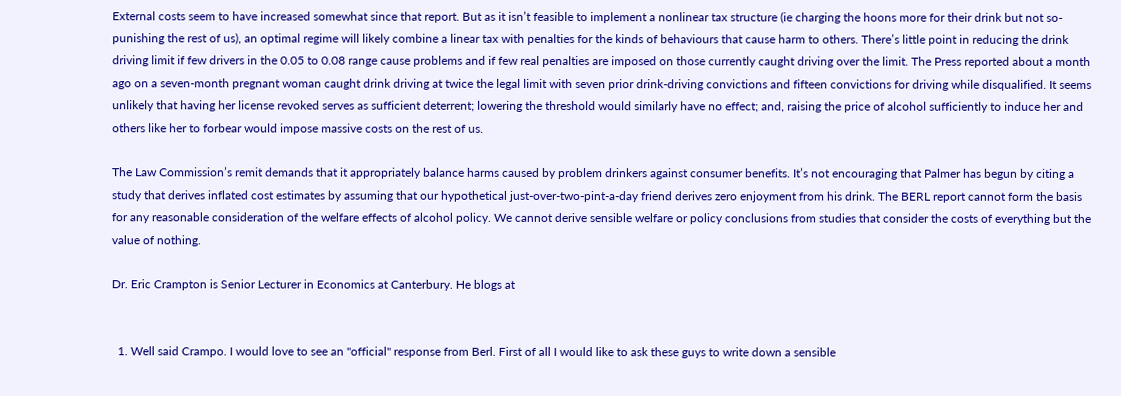External costs seem to have increased somewhat since that report. But as it isn’t feasible to implement a nonlinear tax structure (ie charging the hoons more for their drink but not so-punishing the rest of us), an optimal regime will likely combine a linear tax with penalties for the kinds of behaviours that cause harm to others. There’s little point in reducing the drink driving limit if few drivers in the 0.05 to 0.08 range cause problems and if few real penalties are imposed on those currently caught driving over the limit. The Press reported about a month ago on a seven-month pregnant woman caught drink driving at twice the legal limit with seven prior drink-driving convictions and fifteen convictions for driving while disqualified. It seems unlikely that having her license revoked serves as sufficient deterrent; lowering the threshold would similarly have no effect; and, raising the price of alcohol sufficiently to induce her and others like her to forbear would impose massive costs on the rest of us.

The Law Commission’s remit demands that it appropriately balance harms caused by problem drinkers against consumer benefits. It’s not encouraging that Palmer has begun by citing a study that derives inflated cost estimates by assuming that our hypothetical just-over-two-pint-a-day friend derives zero enjoyment from his drink. The BERL report cannot form the basis for any reasonable consideration of the welfare effects of alcohol policy. We cannot derive sensible welfare or policy conclusions from studies that consider the costs of everything but the value of nothing.

Dr. Eric Crampton is Senior Lecturer in Economics at Canterbury. He blogs at


  1. Well said Crampo. I would love to see an "official" response from Berl. First of all I would like to ask these guys to write down a sensible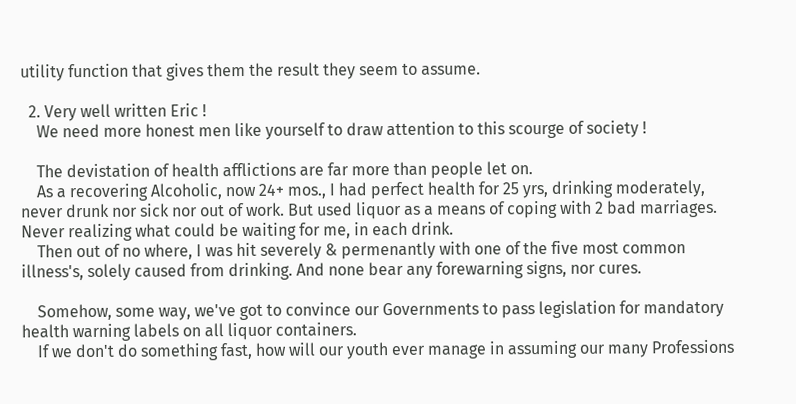utility function that gives them the result they seem to assume.

  2. Very well written Eric !
    We need more honest men like yourself to draw attention to this scourge of society !

    The devistation of health afflictions are far more than people let on.
    As a recovering Alcoholic, now 24+ mos., I had perfect health for 25 yrs, drinking moderately, never drunk nor sick nor out of work. But used liquor as a means of coping with 2 bad marriages. Never realizing what could be waiting for me, in each drink.
    Then out of no where, I was hit severely & permenantly with one of the five most common illness's, solely caused from drinking. And none bear any forewarning signs, nor cures.

    Somehow, some way, we've got to convince our Governments to pass legislation for mandatory health warning labels on all liquor containers.
    If we don't do something fast, how will our youth ever manage in assuming our many Professions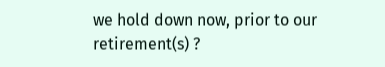we hold down now, prior to our retirement(s) ?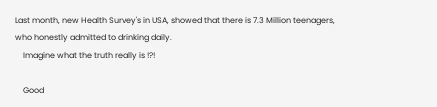Last month, new Health Survey's in USA, showed that there is 7.3 Million teenagers, who honestly admitted to drinking daily.
    Imagine what the truth really is !?!

    Good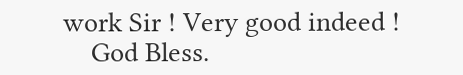work Sir ! Very good indeed !
    God Bless.